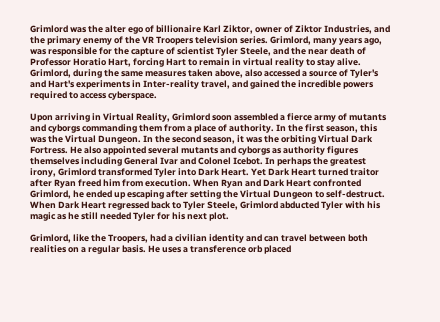Grimlord was the alter ego of billionaire Karl Ziktor, owner of Ziktor Industries, and the primary enemy of the VR Troopers television series. Grimlord, many years ago, was responsible for the capture of scientist Tyler Steele, and the near death of Professor Horatio Hart, forcing Hart to remain in virtual reality to stay alive. Grimlord, during the same measures taken above, also accessed a source of Tyler's and Hart's experiments in Inter-reality travel, and gained the incredible powers required to access cyberspace.

Upon arriving in Virtual Reality, Grimlord soon assembled a fierce army of mutants and cyborgs commanding them from a place of authority. In the first season, this was the Virtual Dungeon. In the second season, it was the orbiting Virtual Dark Fortress. He also appointed several mutants and cyborgs as authority figures themselves including General Ivar and Colonel Icebot. In perhaps the greatest irony, Grimlord transformed Tyler into Dark Heart. Yet Dark Heart turned traitor after Ryan freed him from execution. When Ryan and Dark Heart confronted Grimlord, he ended up escaping after setting the Virtual Dungeon to self-destruct. When Dark Heart regressed back to Tyler Steele, Grimlord abducted Tyler with his magic as he still needed Tyler for his next plot.

Grimlord, like the Troopers, had a civilian identity and can travel between both realities on a regular basis. He uses a transference orb placed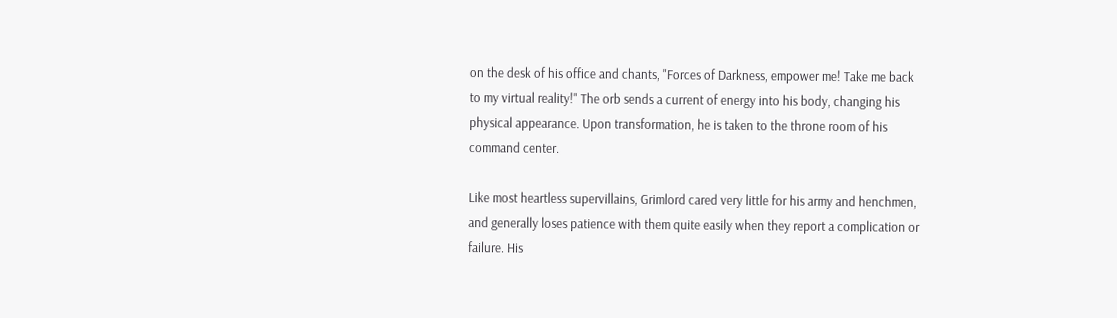on the desk of his office and chants, "Forces of Darkness, empower me! Take me back to my virtual reality!" The orb sends a current of energy into his body, changing his physical appearance. Upon transformation, he is taken to the throne room of his command center.

Like most heartless supervillains, Grimlord cared very little for his army and henchmen, and generally loses patience with them quite easily when they report a complication or failure. His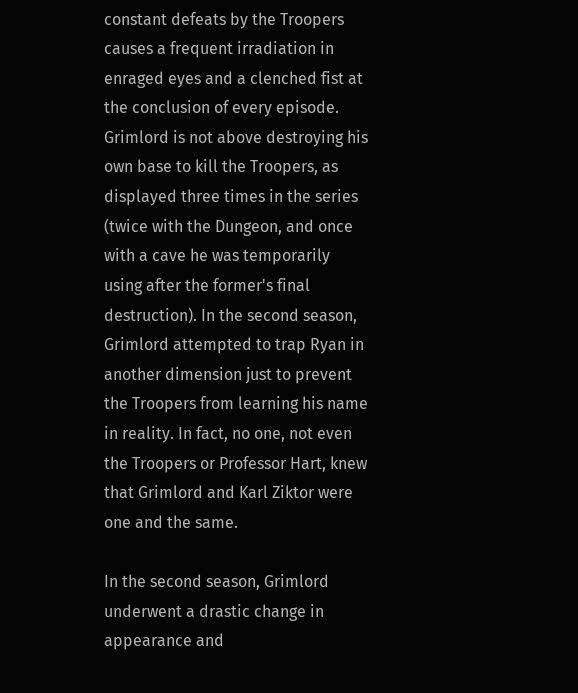constant defeats by the Troopers causes a frequent irradiation in enraged eyes and a clenched fist at the conclusion of every episode. Grimlord is not above destroying his own base to kill the Troopers, as displayed three times in the series (twice with the Dungeon, and once with a cave he was temporarily using after the former's final destruction). In the second season, Grimlord attempted to trap Ryan in another dimension just to prevent the Troopers from learning his name in reality. In fact, no one, not even the Troopers or Professor Hart, knew that Grimlord and Karl Ziktor were one and the same.

In the second season, Grimlord underwent a drastic change in appearance and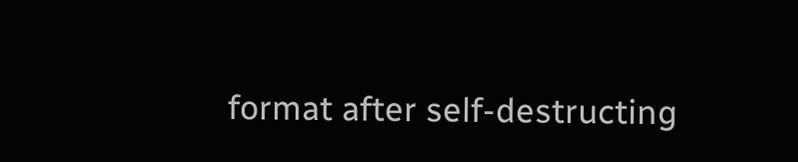format after self-destructing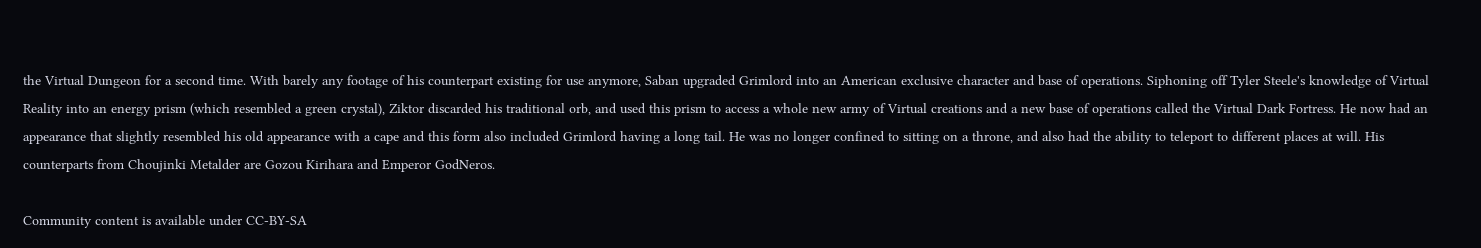the Virtual Dungeon for a second time. With barely any footage of his counterpart existing for use anymore, Saban upgraded Grimlord into an American exclusive character and base of operations. Siphoning off Tyler Steele's knowledge of Virtual Reality into an energy prism (which resembled a green crystal), Ziktor discarded his traditional orb, and used this prism to access a whole new army of Virtual creations and a new base of operations called the Virtual Dark Fortress. He now had an appearance that slightly resembled his old appearance with a cape and this form also included Grimlord having a long tail. He was no longer confined to sitting on a throne, and also had the ability to teleport to different places at will. His counterparts from Choujinki Metalder are Gozou Kirihara and Emperor GodNeros.

Community content is available under CC-BY-SA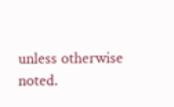unless otherwise noted.